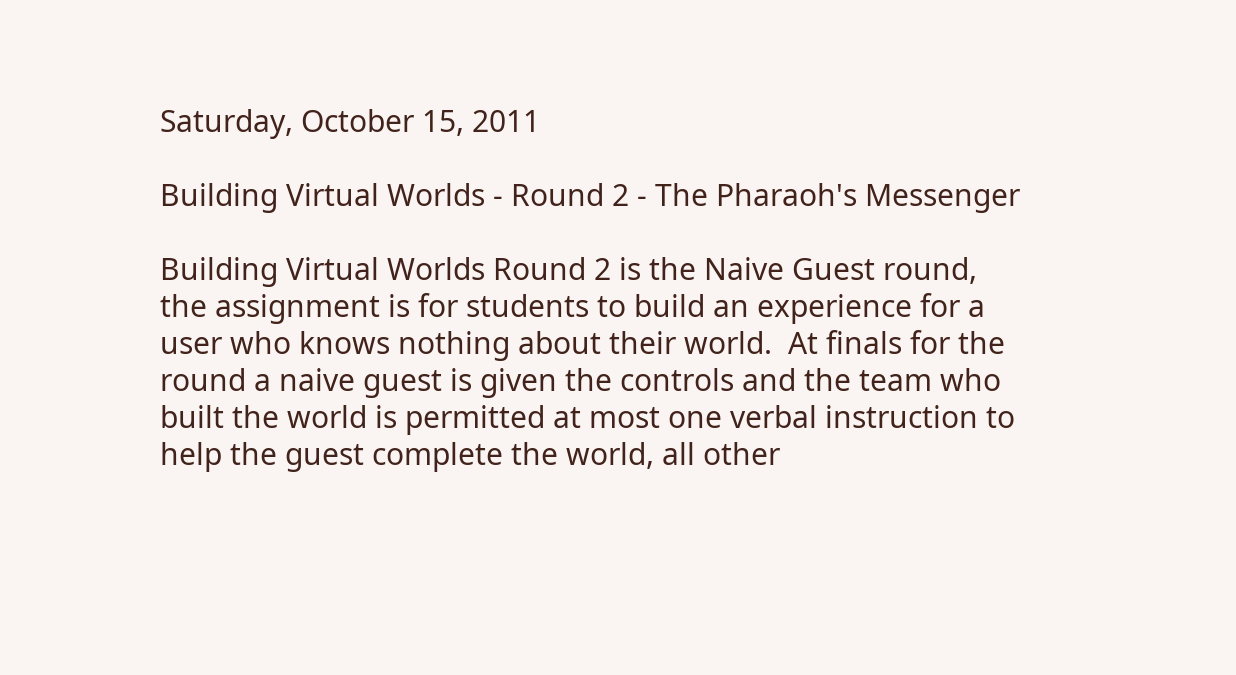Saturday, October 15, 2011

Building Virtual Worlds - Round 2 - The Pharaoh's Messenger

Building Virtual Worlds Round 2 is the Naive Guest round, the assignment is for students to build an experience for a user who knows nothing about their world.  At finals for the round a naive guest is given the controls and the team who built the world is permitted at most one verbal instruction to help the guest complete the world, all other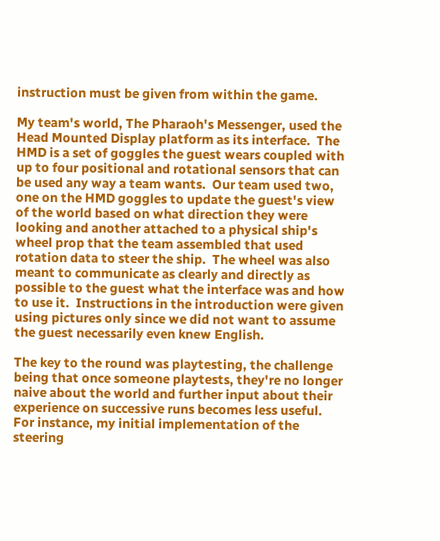instruction must be given from within the game.

My team's world, The Pharaoh's Messenger, used the Head Mounted Display platform as its interface.  The HMD is a set of goggles the guest wears coupled with up to four positional and rotational sensors that can be used any way a team wants.  Our team used two, one on the HMD goggles to update the guest's view of the world based on what direction they were looking and another attached to a physical ship's wheel prop that the team assembled that used rotation data to steer the ship.  The wheel was also meant to communicate as clearly and directly as possible to the guest what the interface was and how to use it.  Instructions in the introduction were given using pictures only since we did not want to assume the guest necessarily even knew English.

The key to the round was playtesting, the challenge being that once someone playtests, they're no longer naive about the world and further input about their experience on successive runs becomes less useful.  For instance, my initial implementation of the steering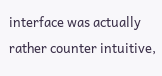interface was actually rather counter intuitive,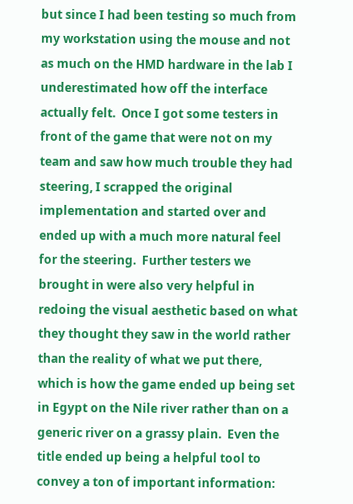but since I had been testing so much from my workstation using the mouse and not as much on the HMD hardware in the lab I underestimated how off the interface actually felt.  Once I got some testers in front of the game that were not on my team and saw how much trouble they had steering, I scrapped the original implementation and started over and ended up with a much more natural feel for the steering.  Further testers we brought in were also very helpful in redoing the visual aesthetic based on what they thought they saw in the world rather than the reality of what we put there, which is how the game ended up being set in Egypt on the Nile river rather than on a generic river on a grassy plain.  Even the title ended up being a helpful tool to convey a ton of important information: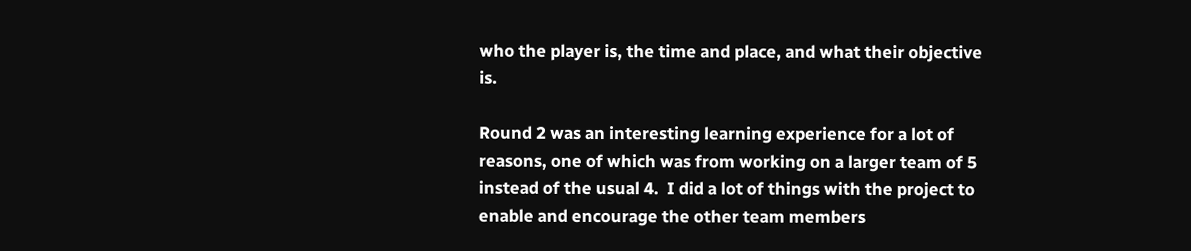who the player is, the time and place, and what their objective is.

Round 2 was an interesting learning experience for a lot of reasons, one of which was from working on a larger team of 5 instead of the usual 4.  I did a lot of things with the project to enable and encourage the other team members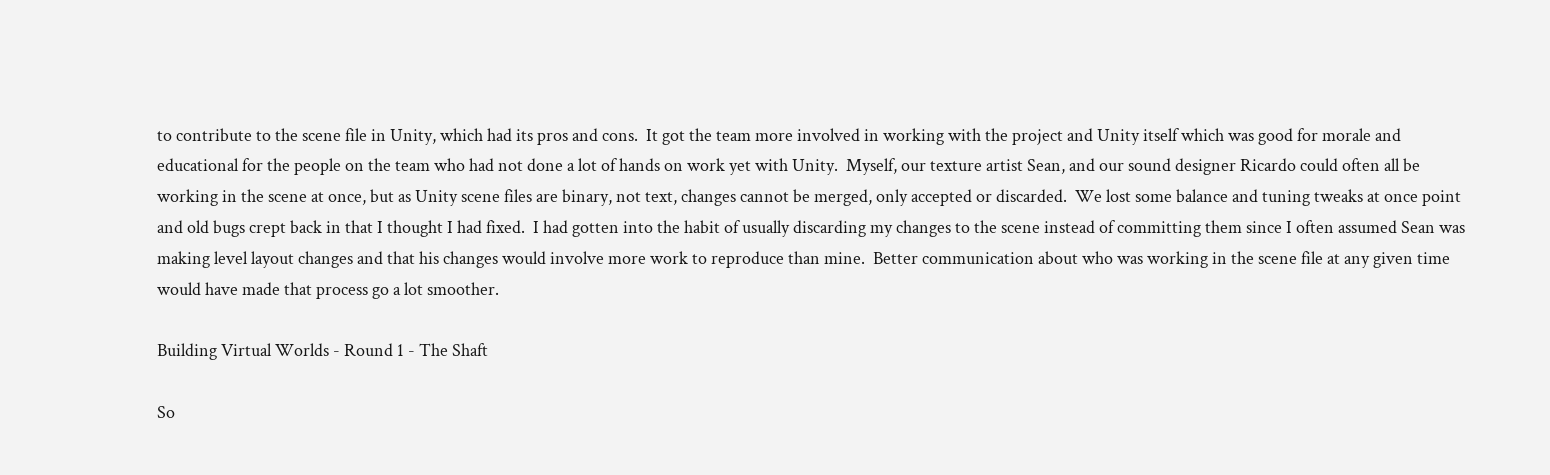to contribute to the scene file in Unity, which had its pros and cons.  It got the team more involved in working with the project and Unity itself which was good for morale and educational for the people on the team who had not done a lot of hands on work yet with Unity.  Myself, our texture artist Sean, and our sound designer Ricardo could often all be working in the scene at once, but as Unity scene files are binary, not text, changes cannot be merged, only accepted or discarded.  We lost some balance and tuning tweaks at once point and old bugs crept back in that I thought I had fixed.  I had gotten into the habit of usually discarding my changes to the scene instead of committing them since I often assumed Sean was making level layout changes and that his changes would involve more work to reproduce than mine.  Better communication about who was working in the scene file at any given time would have made that process go a lot smoother.

Building Virtual Worlds - Round 1 - The Shaft

So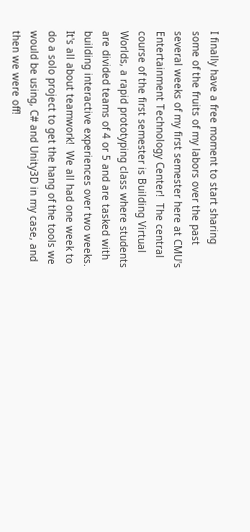I finally have a free moment to start sharing some of the fruits of my labors over the past several weeks of my first semester here at CMU's Entertainment Technology Center!  The central course of the first semester is Building Virtual Worlds, a rapid prototyping class where students are divided teams of 4 or 5 and are tasked with building interactive experiences over two weeks.  It's all about teamwork!  We all had one week to do a solo project to get the hang of the tools we would be using, C# and Unity3D in my case, and then we were off!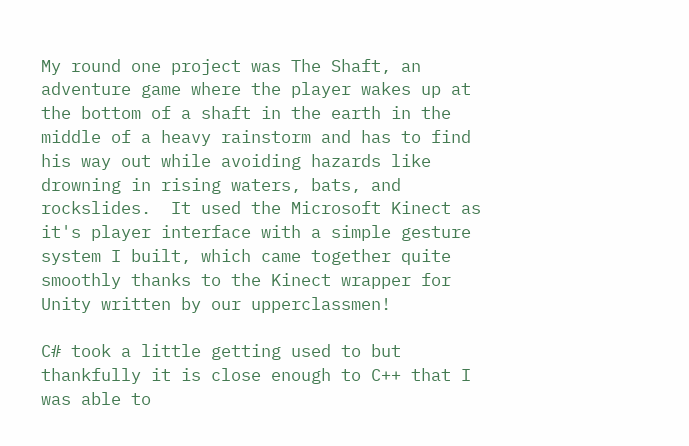My round one project was The Shaft, an adventure game where the player wakes up at the bottom of a shaft in the earth in the middle of a heavy rainstorm and has to find his way out while avoiding hazards like drowning in rising waters, bats, and rockslides.  It used the Microsoft Kinect as it's player interface with a simple gesture system I built, which came together quite smoothly thanks to the Kinect wrapper for Unity written by our upperclassmen!

C# took a little getting used to but thankfully it is close enough to C++ that I was able to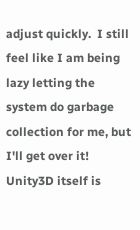adjust quickly.  I still feel like I am being lazy letting the system do garbage collection for me, but I'll get over it!  Unity3D itself is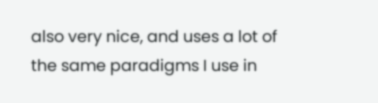also very nice, and uses a lot of the same paradigms I use in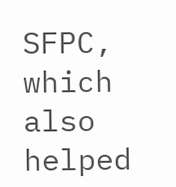SFPC, which also helped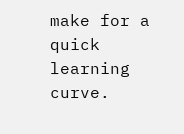make for a quick learning curve.